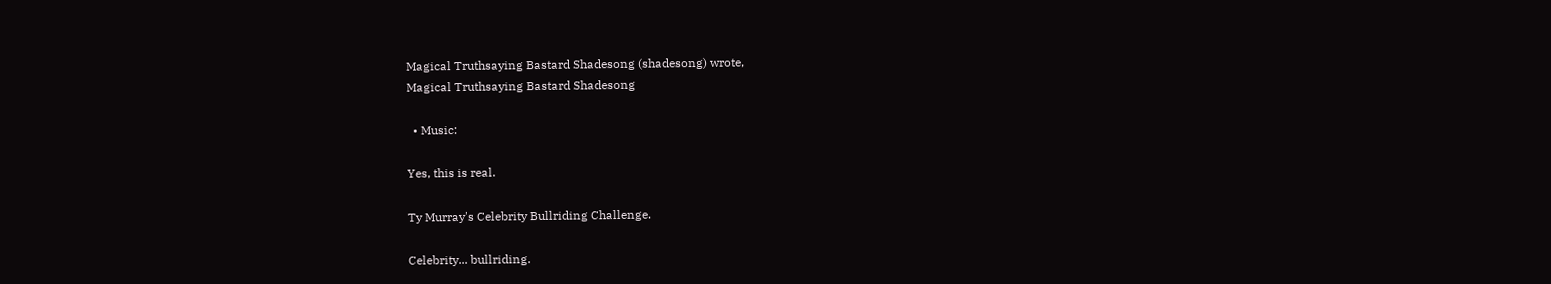Magical Truthsaying Bastard Shadesong (shadesong) wrote,
Magical Truthsaying Bastard Shadesong

  • Music:

Yes, this is real.

Ty Murray's Celebrity Bullriding Challenge.

Celebrity... bullriding.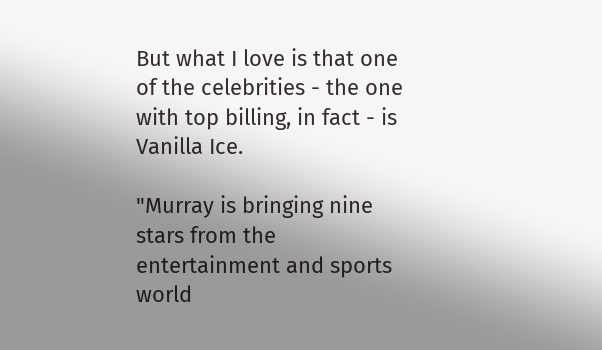But what I love is that one of the celebrities - the one with top billing, in fact - is Vanilla Ice.

"Murray is bringing nine stars from the entertainment and sports world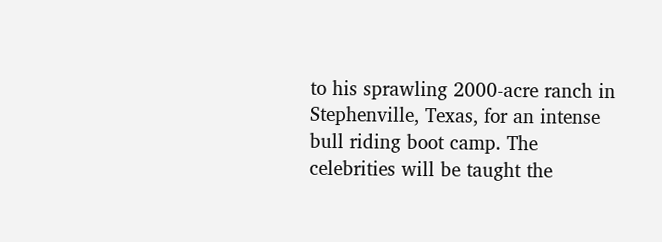to his sprawling 2000-acre ranch in Stephenville, Texas, for an intense bull riding boot camp. The celebrities will be taught the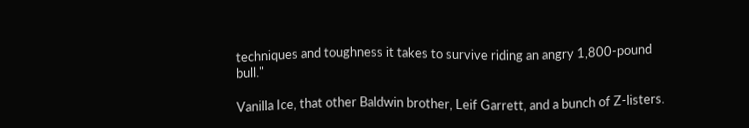techniques and toughness it takes to survive riding an angry 1,800-pound bull."

Vanilla Ice, that other Baldwin brother, Leif Garrett, and a bunch of Z-listers.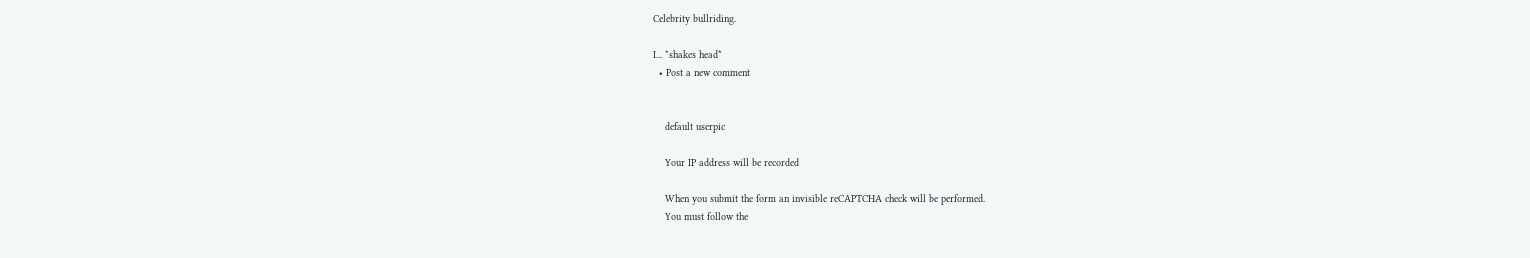Celebrity bullriding.

I... *shakes head*
  • Post a new comment


    default userpic

    Your IP address will be recorded

    When you submit the form an invisible reCAPTCHA check will be performed.
    You must follow the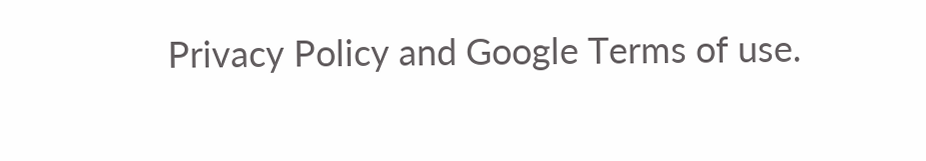Privacy Policy and Google Terms of use.